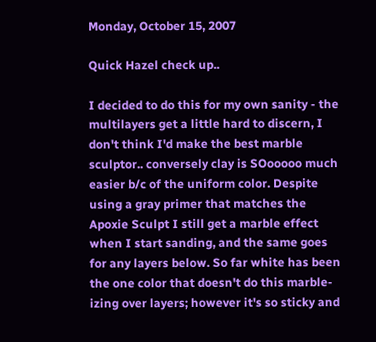Monday, October 15, 2007

Quick Hazel check up..

I decided to do this for my own sanity - the multilayers get a little hard to discern, I don't think I'd make the best marble sculptor.. conversely clay is SOooooo much easier b/c of the uniform color. Despite using a gray primer that matches the Apoxie Sculpt I still get a marble effect when I start sanding, and the same goes for any layers below. So far white has been the one color that doesn't do this marble-izing over layers; however it's so sticky and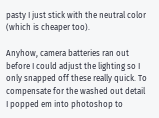pasty I just stick with the neutral color (which is cheaper too).

Anyhow, camera batteries ran out before I could adjust the lighting so I only snapped off these really quick. To compensate for the washed out detail I popped em into photoshop to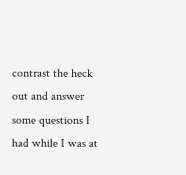contrast the heck out and answer some questions I had while I was at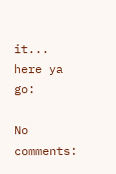it... here ya go:

No comments: